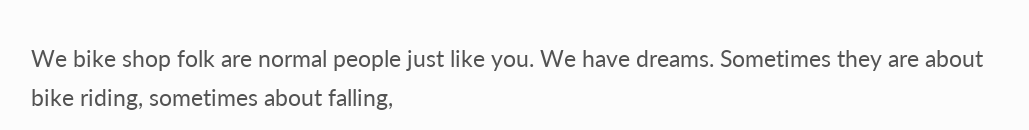We bike shop folk are normal people just like you. We have dreams. Sometimes they are about bike riding, sometimes about falling,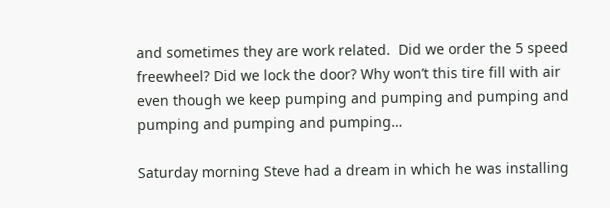and sometimes they are work related.  Did we order the 5 speed freewheel? Did we lock the door? Why won’t this tire fill with air even though we keep pumping and pumping and pumping and pumping and pumping and pumping…

Saturday morning Steve had a dream in which he was installing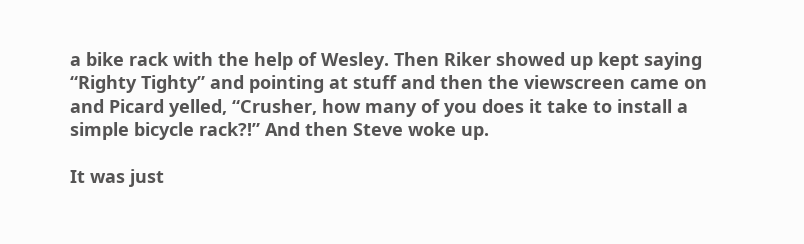a bike rack with the help of Wesley. Then Riker showed up kept saying “Righty Tighty” and pointing at stuff and then the viewscreen came on and Picard yelled, “Crusher, how many of you does it take to install a simple bicycle rack?!” And then Steve woke up.

It was just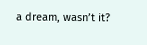a dream, wasn’t it?